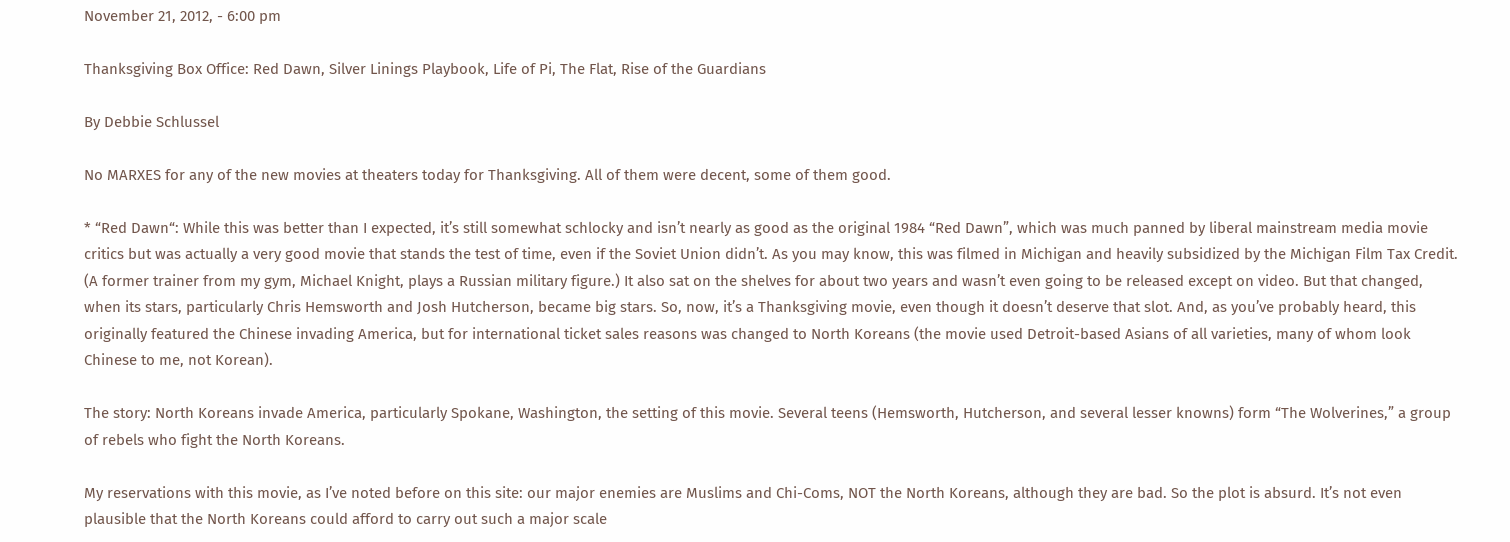November 21, 2012, - 6:00 pm

Thanksgiving Box Office: Red Dawn, Silver Linings Playbook, Life of Pi, The Flat, Rise of the Guardians

By Debbie Schlussel

No MARXES for any of the new movies at theaters today for Thanksgiving. All of them were decent, some of them good.

* “Red Dawn“: While this was better than I expected, it’s still somewhat schlocky and isn’t nearly as good as the original 1984 “Red Dawn”, which was much panned by liberal mainstream media movie critics but was actually a very good movie that stands the test of time, even if the Soviet Union didn’t. As you may know, this was filmed in Michigan and heavily subsidized by the Michigan Film Tax Credit. (A former trainer from my gym, Michael Knight, plays a Russian military figure.) It also sat on the shelves for about two years and wasn’t even going to be released except on video. But that changed, when its stars, particularly Chris Hemsworth and Josh Hutcherson, became big stars. So, now, it’s a Thanksgiving movie, even though it doesn’t deserve that slot. And, as you’ve probably heard, this originally featured the Chinese invading America, but for international ticket sales reasons was changed to North Koreans (the movie used Detroit-based Asians of all varieties, many of whom look Chinese to me, not Korean).

The story: North Koreans invade America, particularly Spokane, Washington, the setting of this movie. Several teens (Hemsworth, Hutcherson, and several lesser knowns) form “The Wolverines,” a group of rebels who fight the North Koreans.

My reservations with this movie, as I’ve noted before on this site: our major enemies are Muslims and Chi-Coms, NOT the North Koreans, although they are bad. So the plot is absurd. It’s not even plausible that the North Koreans could afford to carry out such a major scale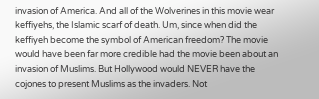invasion of America. And all of the Wolverines in this movie wear keffiyehs, the Islamic scarf of death. Um, since when did the keffiyeh become the symbol of American freedom? The movie would have been far more credible had the movie been about an invasion of Muslims. But Hollywood would NEVER have the cojones to present Muslims as the invaders. Not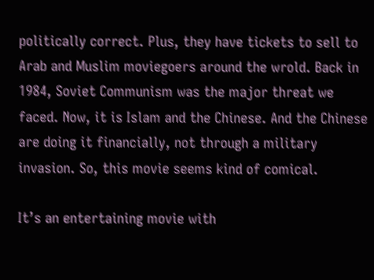politically correct. Plus, they have tickets to sell to Arab and Muslim moviegoers around the wrold. Back in 1984, Soviet Communism was the major threat we faced. Now, it is Islam and the Chinese. And the Chinese are doing it financially, not through a military invasion. So, this movie seems kind of comical.

It’s an entertaining movie with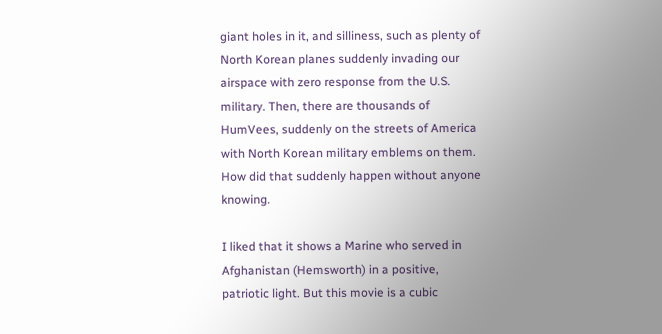giant holes in it, and silliness, such as plenty of North Korean planes suddenly invading our airspace with zero response from the U.S. military. Then, there are thousands of HumVees, suddenly on the streets of America with North Korean military emblems on them. How did that suddenly happen without anyone knowing.

I liked that it shows a Marine who served in Afghanistan (Hemsworth) in a positive, patriotic light. But this movie is a cubic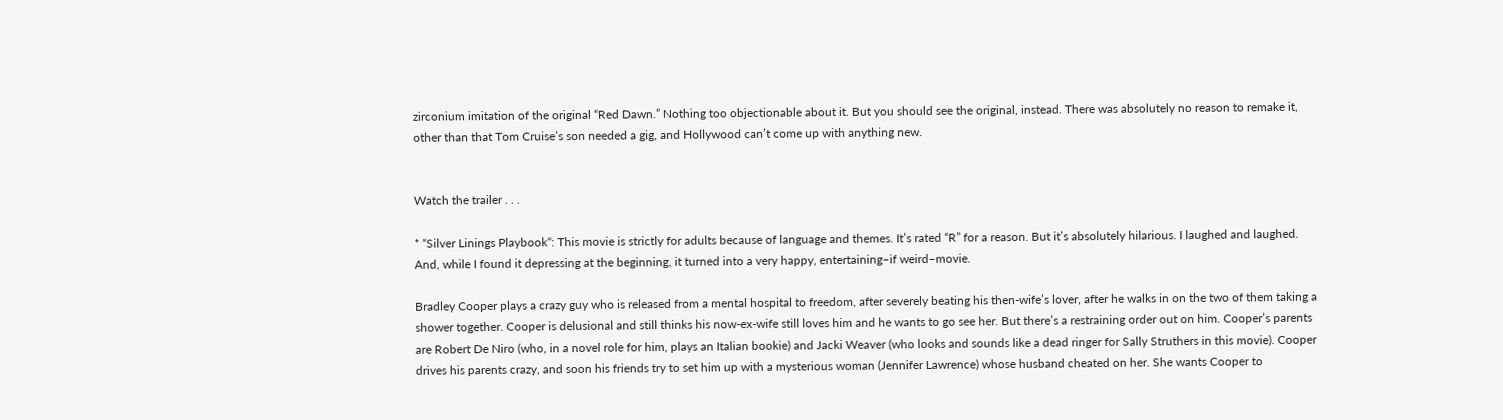zirconium imitation of the original “Red Dawn.” Nothing too objectionable about it. But you should see the original, instead. There was absolutely no reason to remake it, other than that Tom Cruise’s son needed a gig, and Hollywood can’t come up with anything new.


Watch the trailer . . .

* “Silver Linings Playbook“: This movie is strictly for adults because of language and themes. It’s rated “R” for a reason. But it’s absolutely hilarious. I laughed and laughed. And, while I found it depressing at the beginning, it turned into a very happy, entertaining–if weird–movie.

Bradley Cooper plays a crazy guy who is released from a mental hospital to freedom, after severely beating his then-wife’s lover, after he walks in on the two of them taking a shower together. Cooper is delusional and still thinks his now-ex-wife still loves him and he wants to go see her. But there’s a restraining order out on him. Cooper’s parents are Robert De Niro (who, in a novel role for him, plays an Italian bookie) and Jacki Weaver (who looks and sounds like a dead ringer for Sally Struthers in this movie). Cooper drives his parents crazy, and soon his friends try to set him up with a mysterious woman (Jennifer Lawrence) whose husband cheated on her. She wants Cooper to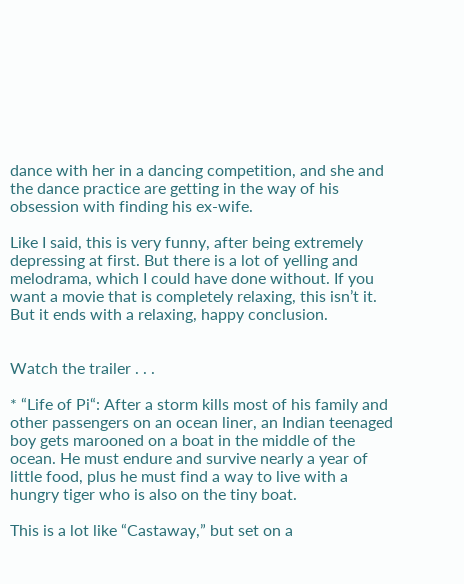dance with her in a dancing competition, and she and the dance practice are getting in the way of his obsession with finding his ex-wife.

Like I said, this is very funny, after being extremely depressing at first. But there is a lot of yelling and melodrama, which I could have done without. If you want a movie that is completely relaxing, this isn’t it. But it ends with a relaxing, happy conclusion.


Watch the trailer . . .

* “Life of Pi“: After a storm kills most of his family and other passengers on an ocean liner, an Indian teenaged boy gets marooned on a boat in the middle of the ocean. He must endure and survive nearly a year of little food, plus he must find a way to live with a hungry tiger who is also on the tiny boat.

This is a lot like “Castaway,” but set on a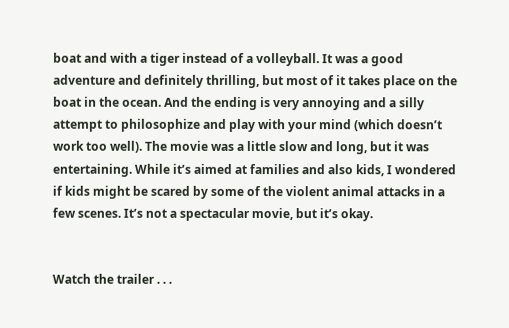boat and with a tiger instead of a volleyball. It was a good adventure and definitely thrilling, but most of it takes place on the boat in the ocean. And the ending is very annoying and a silly attempt to philosophize and play with your mind (which doesn’t work too well). The movie was a little slow and long, but it was entertaining. While it’s aimed at families and also kids, I wondered if kids might be scared by some of the violent animal attacks in a few scenes. It’s not a spectacular movie, but it’s okay.


Watch the trailer . . .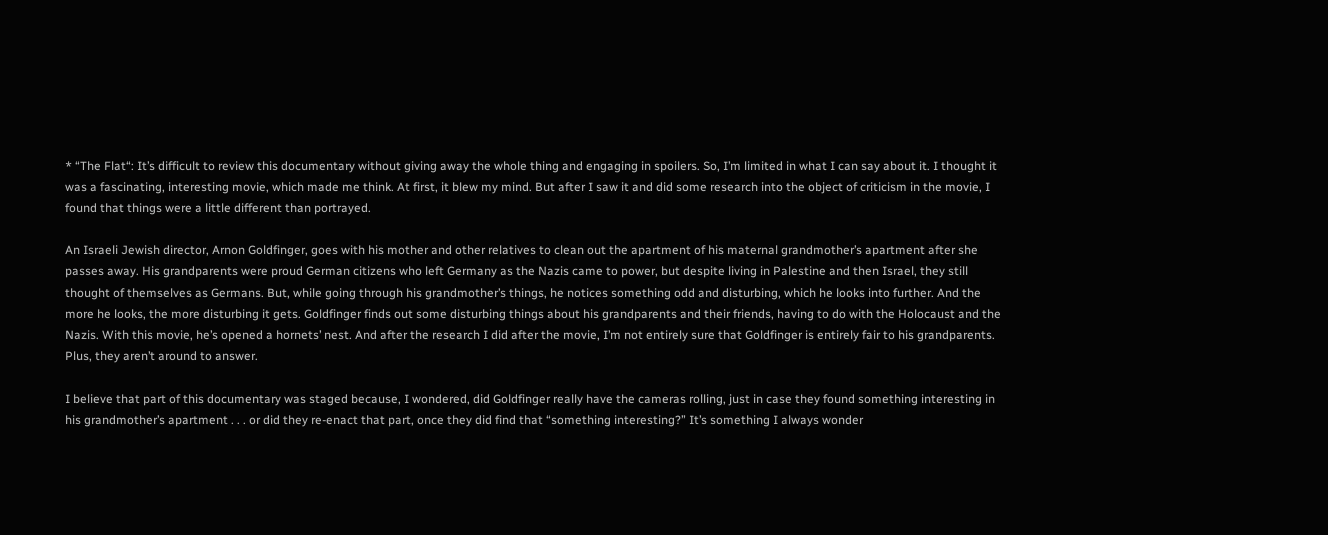* “The Flat“: It’s difficult to review this documentary without giving away the whole thing and engaging in spoilers. So, I’m limited in what I can say about it. I thought it was a fascinating, interesting movie, which made me think. At first, it blew my mind. But after I saw it and did some research into the object of criticism in the movie, I found that things were a little different than portrayed.

An Israeli Jewish director, Arnon Goldfinger, goes with his mother and other relatives to clean out the apartment of his maternal grandmother’s apartment after she passes away. His grandparents were proud German citizens who left Germany as the Nazis came to power, but despite living in Palestine and then Israel, they still thought of themselves as Germans. But, while going through his grandmother’s things, he notices something odd and disturbing, which he looks into further. And the more he looks, the more disturbing it gets. Goldfinger finds out some disturbing things about his grandparents and their friends, having to do with the Holocaust and the Nazis. With this movie, he’s opened a hornets’ nest. And after the research I did after the movie, I’m not entirely sure that Goldfinger is entirely fair to his grandparents. Plus, they aren’t around to answer.

I believe that part of this documentary was staged because, I wondered, did Goldfinger really have the cameras rolling, just in case they found something interesting in his grandmother’s apartment . . . or did they re-enact that part, once they did find that “something interesting?” It’s something I always wonder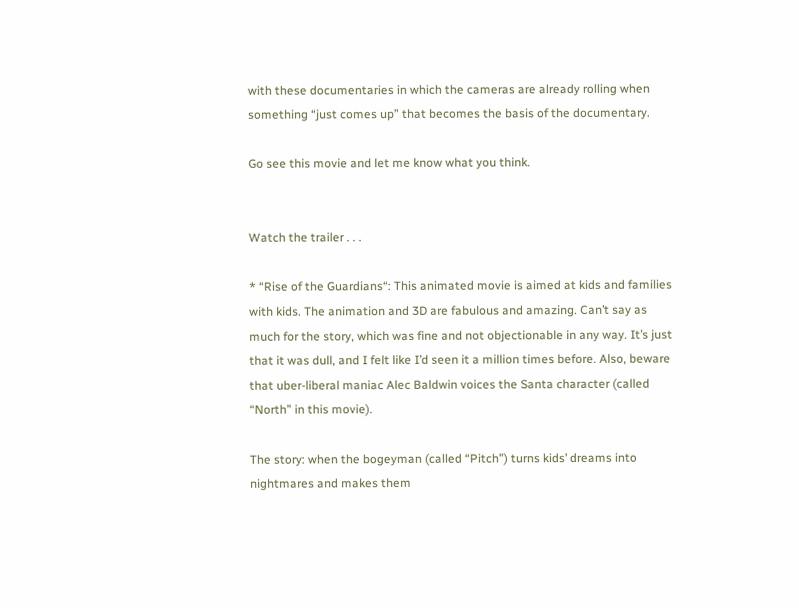with these documentaries in which the cameras are already rolling when something “just comes up” that becomes the basis of the documentary.

Go see this movie and let me know what you think.


Watch the trailer . . .

* “Rise of the Guardians“: This animated movie is aimed at kids and families with kids. The animation and 3D are fabulous and amazing. Can’t say as much for the story, which was fine and not objectionable in any way. It’s just that it was dull, and I felt like I’d seen it a million times before. Also, beware that uber-liberal maniac Alec Baldwin voices the Santa character (called “North” in this movie).

The story: when the bogeyman (called “Pitch”) turns kids’ dreams into nightmares and makes them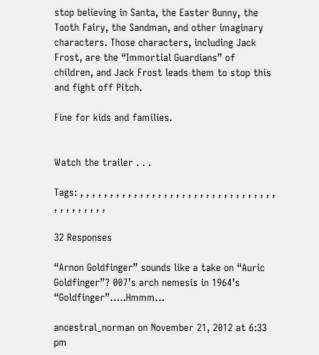stop believing in Santa, the Easter Bunny, the Tooth Fairy, the Sandman, and other imaginary characters. Those characters, including Jack Frost, are the “Immortial Guardians” of children, and Jack Frost leads them to stop this and fight off Pitch.

Fine for kids and families.


Watch the trailer . . .

Tags: , , , , , , , , , , , , , , , , , , , , , , , , , , , , , , , , , , , , , , , , , ,

32 Responses

“Arnon Goldfinger” sounds like a take on “Auric Goldfinger”? 007’s arch nemesis in 1964’s “Goldfinger”…..Hmmm…

ancestral_norman on November 21, 2012 at 6:33 pm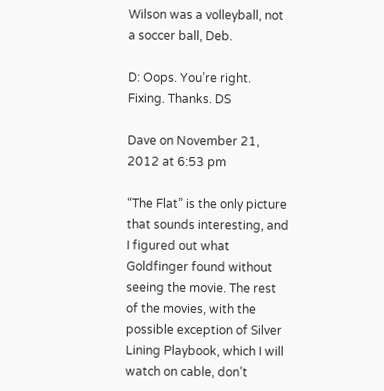Wilson was a volleyball, not a soccer ball, Deb.

D: Oops. You’re right. Fixing. Thanks. DS

Dave on November 21, 2012 at 6:53 pm

“The Flat” is the only picture that sounds interesting, and I figured out what Goldfinger found without seeing the movie. The rest of the movies, with the possible exception of Silver Lining Playbook, which I will watch on cable, don’t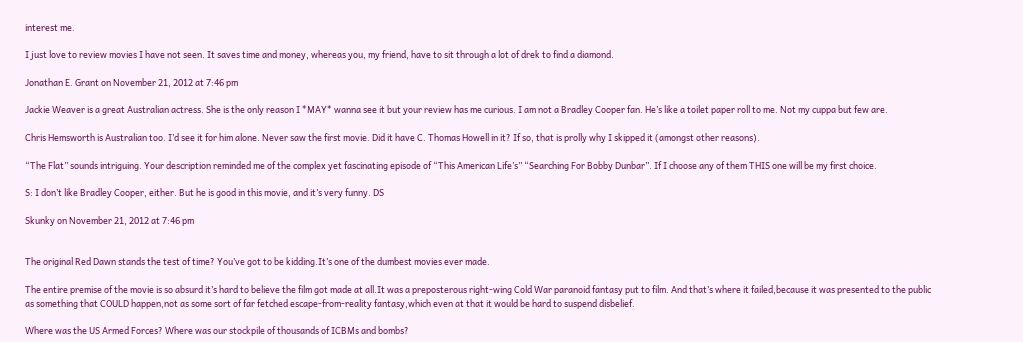interest me.

I just love to review movies I have not seen. It saves time and money, whereas you, my friend, have to sit through a lot of drek to find a diamond.

Jonathan E. Grant on November 21, 2012 at 7:46 pm

Jackie Weaver is a great Australian actress. She is the only reason I *MAY* wanna see it but your review has me curious. I am not a Bradley Cooper fan. He’s like a toilet paper roll to me. Not my cuppa but few are.

Chris Hemsworth is Australian too. I’d see it for him alone. Never saw the first movie. Did it have C. Thomas Howell in it? If so, that is prolly why I skipped it (amongst other reasons).

“The Flat” sounds intriguing. Your description reminded me of the complex yet fascinating episode of “This American Life’s” “Searching For Bobby Dunbar”. If I choose any of them THIS one will be my first choice.

S: I don’t like Bradley Cooper, either. But he is good in this movie, and it’s very funny. DS

Skunky on November 21, 2012 at 7:46 pm


The original Red Dawn stands the test of time? You’ve got to be kidding.It’s one of the dumbest movies ever made.

The entire premise of the movie is so absurd it’s hard to believe the film got made at all.It was a preposterous right-wing Cold War paranoid fantasy put to film. And that’s where it failed,because it was presented to the public as something that COULD happen,not as some sort of far fetched escape-from-reality fantasy,which even at that it would be hard to suspend disbelief.

Where was the US Armed Forces? Where was our stockpile of thousands of ICBMs and bombs?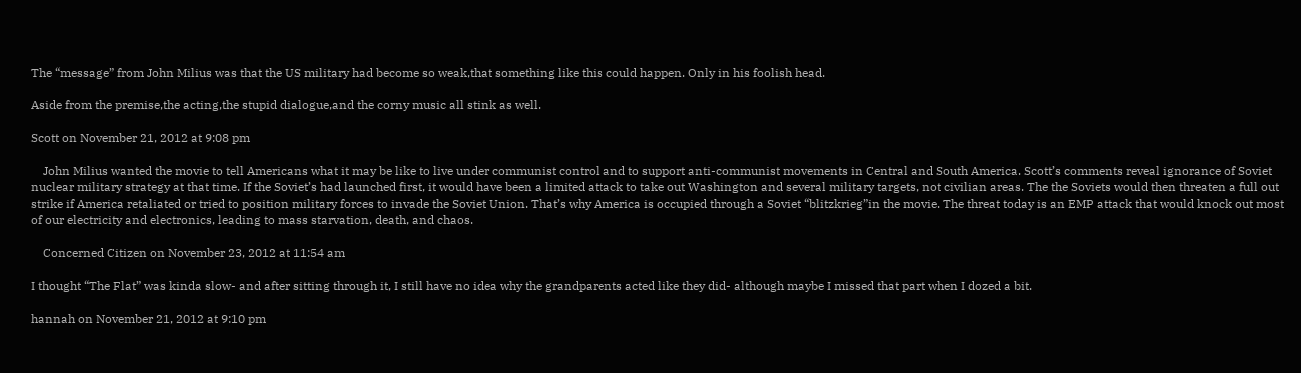The “message” from John Milius was that the US military had become so weak,that something like this could happen. Only in his foolish head.

Aside from the premise,the acting,the stupid dialogue,and the corny music all stink as well.

Scott on November 21, 2012 at 9:08 pm

    John Milius wanted the movie to tell Americans what it may be like to live under communist control and to support anti-communist movements in Central and South America. Scott’s comments reveal ignorance of Soviet nuclear military strategy at that time. If the Soviet’s had launched first, it would have been a limited attack to take out Washington and several military targets, not civilian areas. The the Soviets would then threaten a full out strike if America retaliated or tried to position military forces to invade the Soviet Union. That’s why America is occupied through a Soviet “blitzkrieg”in the movie. The threat today is an EMP attack that would knock out most of our electricity and electronics, leading to mass starvation, death, and chaos.

    Concerned Citizen on November 23, 2012 at 11:54 am

I thought “The Flat” was kinda slow- and after sitting through it, I still have no idea why the grandparents acted like they did- although maybe I missed that part when I dozed a bit.

hannah on November 21, 2012 at 9:10 pm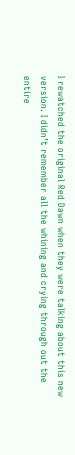I rewatched the original Red Dawn when they were talking about this new version. I didn’t remember all the whining and crying through out the entire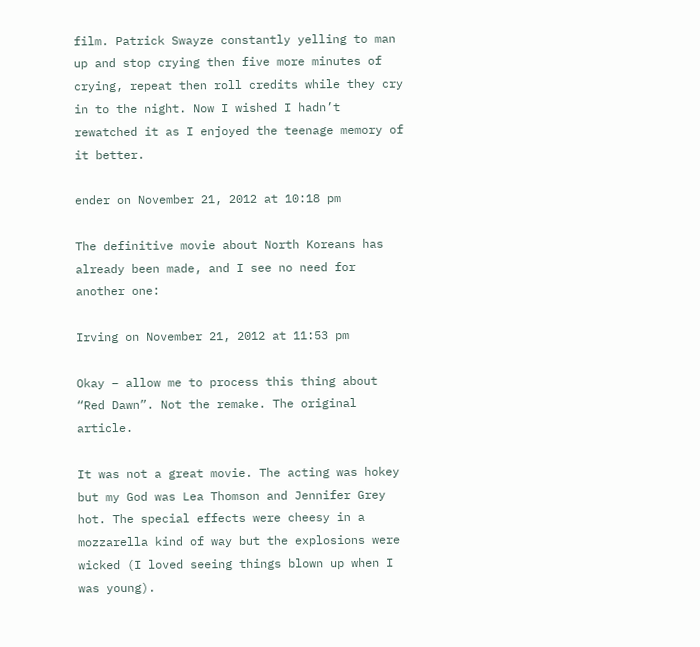film. Patrick Swayze constantly yelling to man up and stop crying then five more minutes of crying, repeat then roll credits while they cry in to the night. Now I wished I hadn’t rewatched it as I enjoyed the teenage memory of it better.

ender on November 21, 2012 at 10:18 pm

The definitive movie about North Koreans has already been made, and I see no need for another one:

Irving on November 21, 2012 at 11:53 pm

Okay – allow me to process this thing about “Red Dawn”. Not the remake. The original article.

It was not a great movie. The acting was hokey but my God was Lea Thomson and Jennifer Grey hot. The special effects were cheesy in a mozzarella kind of way but the explosions were wicked (I loved seeing things blown up when I was young).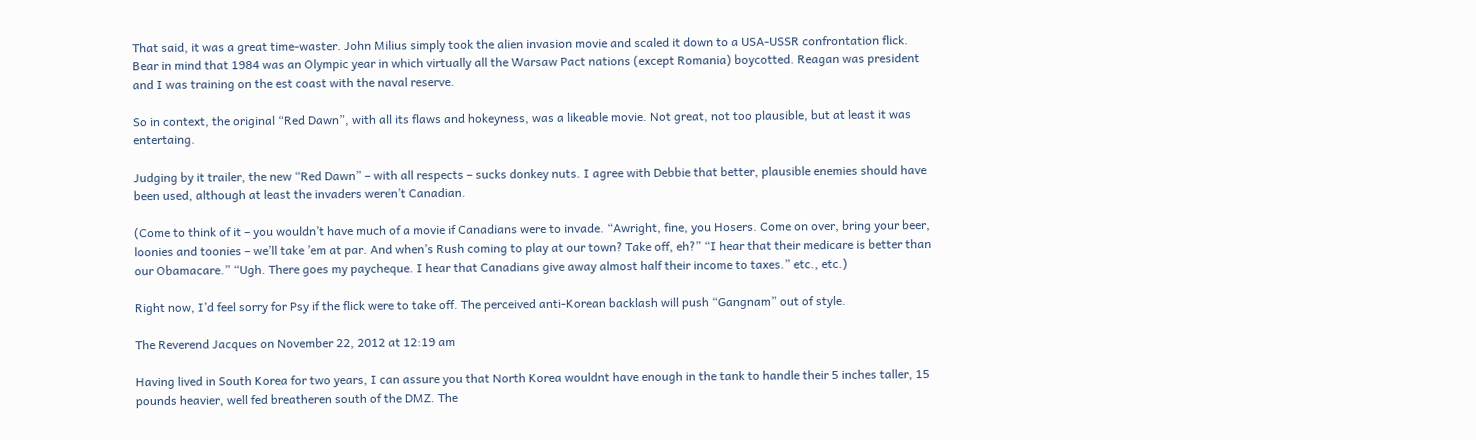That said, it was a great time-waster. John Milius simply took the alien invasion movie and scaled it down to a USA-USSR confrontation flick. Bear in mind that 1984 was an Olympic year in which virtually all the Warsaw Pact nations (except Romania) boycotted. Reagan was president and I was training on the est coast with the naval reserve.

So in context, the original “Red Dawn”, with all its flaws and hokeyness, was a likeable movie. Not great, not too plausible, but at least it was entertaing.

Judging by it trailer, the new “Red Dawn” – with all respects – sucks donkey nuts. I agree with Debbie that better, plausible enemies should have been used, although at least the invaders weren’t Canadian.

(Come to think of it – you wouldn’t have much of a movie if Canadians were to invade. “Awright, fine, you Hosers. Come on over, bring your beer, loonies and toonies – we’ll take ’em at par. And when’s Rush coming to play at our town? Take off, eh?” “I hear that their medicare is better than our Obamacare.” “Ugh. There goes my paycheque. I hear that Canadians give away almost half their income to taxes.” etc., etc.)

Right now, I’d feel sorry for Psy if the flick were to take off. The perceived anti-Korean backlash will push “Gangnam” out of style.

The Reverend Jacques on November 22, 2012 at 12:19 am

Having lived in South Korea for two years, I can assure you that North Korea wouldnt have enough in the tank to handle their 5 inches taller, 15 pounds heavier, well fed breatheren south of the DMZ. The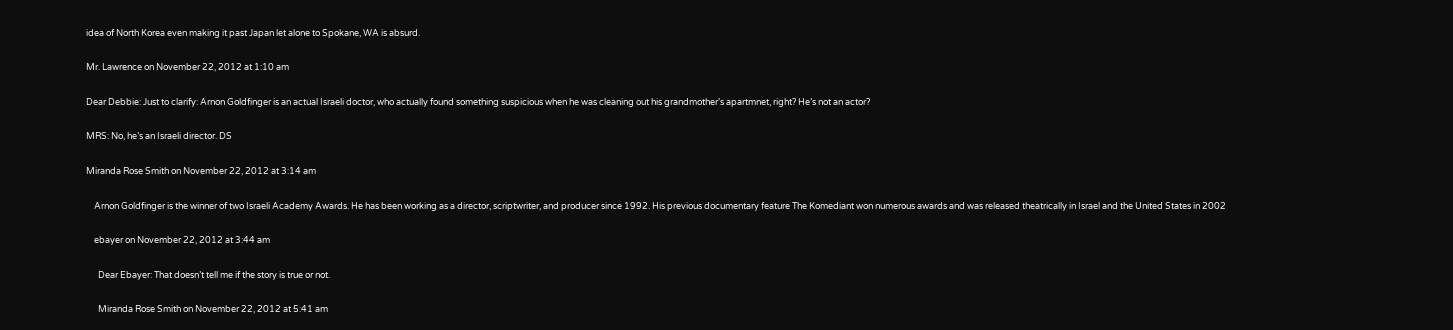idea of North Korea even making it past Japan let alone to Spokane, WA is absurd.

Mr. Lawrence on November 22, 2012 at 1:10 am

Dear Debbie: Just to clarify: Arnon Goldfinger is an actual Israeli doctor, who actually found something suspicious when he was cleaning out his grandmother’s apartmnet, right? He’s not an actor?

MRS: No, he’s an Israeli director. DS

Miranda Rose Smith on November 22, 2012 at 3:14 am

    Arnon Goldfinger is the winner of two Israeli Academy Awards. He has been working as a director, scriptwriter, and producer since 1992. His previous documentary feature The Komediant won numerous awards and was released theatrically in Israel and the United States in 2002

    ebayer on November 22, 2012 at 3:44 am

      Dear Ebayer: That doesn’t tell me if the story is true or not.

      Miranda Rose Smith on November 22, 2012 at 5:41 am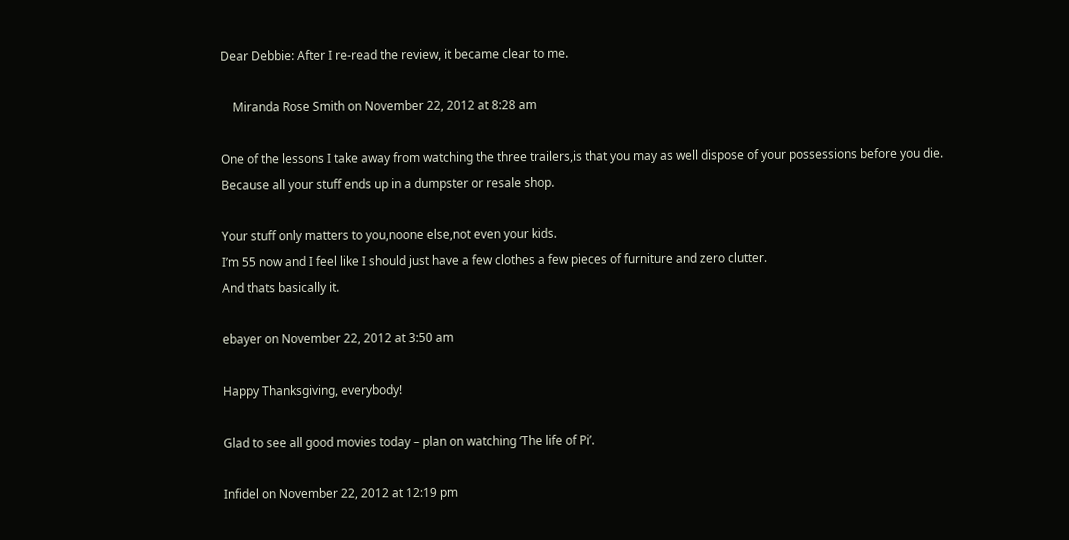Dear Debbie: After I re-read the review, it became clear to me.

    Miranda Rose Smith on November 22, 2012 at 8:28 am

One of the lessons I take away from watching the three trailers,is that you may as well dispose of your possessions before you die.
Because all your stuff ends up in a dumpster or resale shop.

Your stuff only matters to you,noone else,not even your kids.
I’m 55 now and I feel like I should just have a few clothes a few pieces of furniture and zero clutter.
And thats basically it.

ebayer on November 22, 2012 at 3:50 am

Happy Thanksgiving, everybody!

Glad to see all good movies today – plan on watching ‘The life of Pi’.

Infidel on November 22, 2012 at 12:19 pm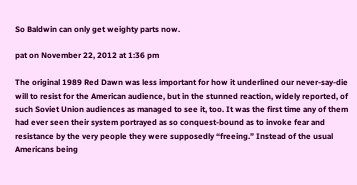So Baldwin can only get weighty parts now.

pat on November 22, 2012 at 1:36 pm

The original 1989 Red Dawn was less important for how it underlined our never-say-die will to resist for the American audience, but in the stunned reaction, widely reported, of such Soviet Union audiences as managed to see it, too. It was the first time any of them had ever seen their system portrayed as so conquest-bound as to invoke fear and resistance by the very people they were supposedly “freeing.” Instead of the usual Americans being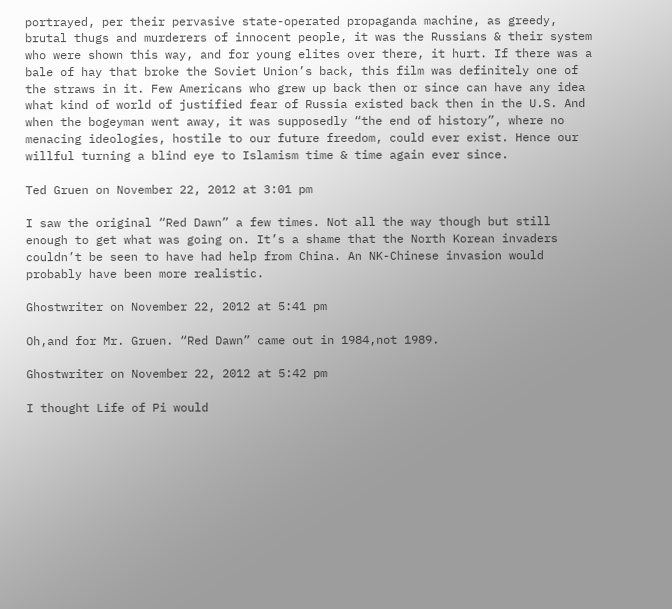portrayed, per their pervasive state-operated propaganda machine, as greedy, brutal thugs and murderers of innocent people, it was the Russians & their system who were shown this way, and for young elites over there, it hurt. If there was a bale of hay that broke the Soviet Union’s back, this film was definitely one of the straws in it. Few Americans who grew up back then or since can have any idea what kind of world of justified fear of Russia existed back then in the U.S. And when the bogeyman went away, it was supposedly “the end of history”, where no menacing ideologies, hostile to our future freedom, could ever exist. Hence our willful turning a blind eye to Islamism time & time again ever since.

Ted Gruen on November 22, 2012 at 3:01 pm

I saw the original “Red Dawn” a few times. Not all the way though but still enough to get what was going on. It’s a shame that the North Korean invaders couldn’t be seen to have had help from China. An NK-Chinese invasion would probably have been more realistic.

Ghostwriter on November 22, 2012 at 5:41 pm

Oh,and for Mr. Gruen. “Red Dawn” came out in 1984,not 1989.

Ghostwriter on November 22, 2012 at 5:42 pm

I thought Life of Pi would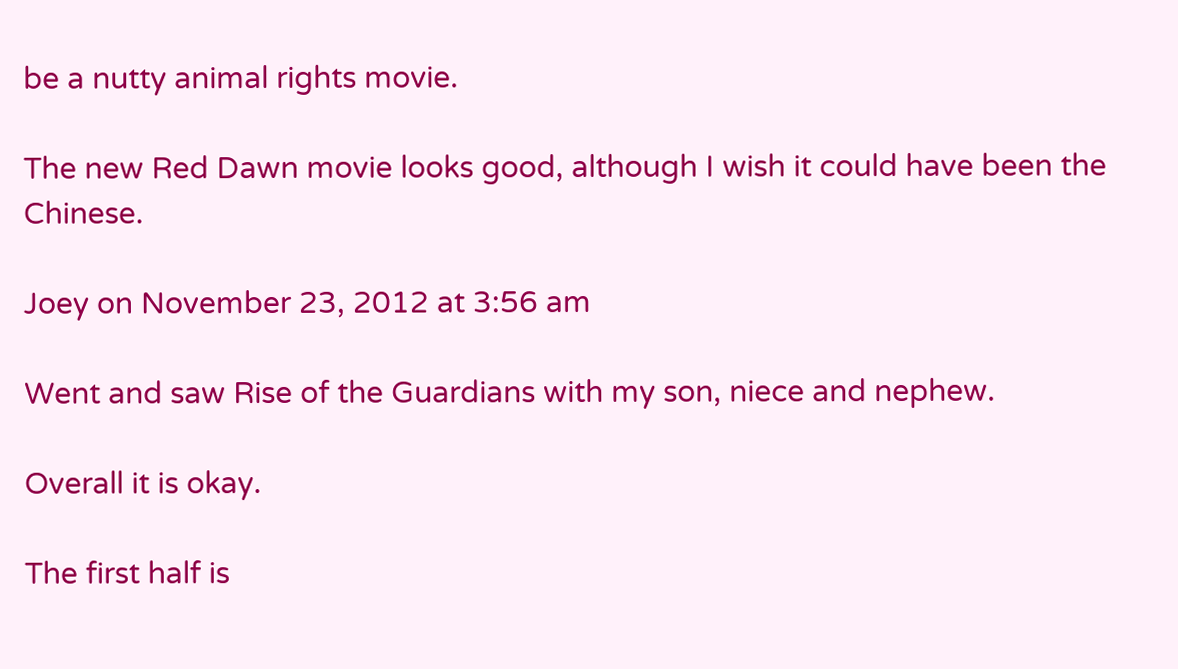be a nutty animal rights movie.

The new Red Dawn movie looks good, although I wish it could have been the Chinese.

Joey on November 23, 2012 at 3:56 am

Went and saw Rise of the Guardians with my son, niece and nephew.

Overall it is okay.

The first half is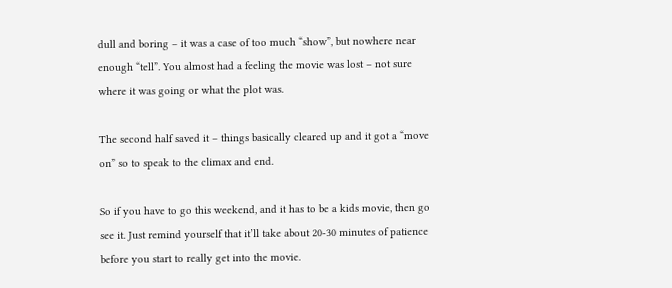dull and boring – it was a case of too much “show”, but nowhere near enough “tell”. You almost had a feeling the movie was lost – not sure where it was going or what the plot was.

The second half saved it – things basically cleared up and it got a “move on” so to speak to the climax and end.

So if you have to go this weekend, and it has to be a kids movie, then go see it. Just remind yourself that it’ll take about 20-30 minutes of patience before you start to really get into the movie.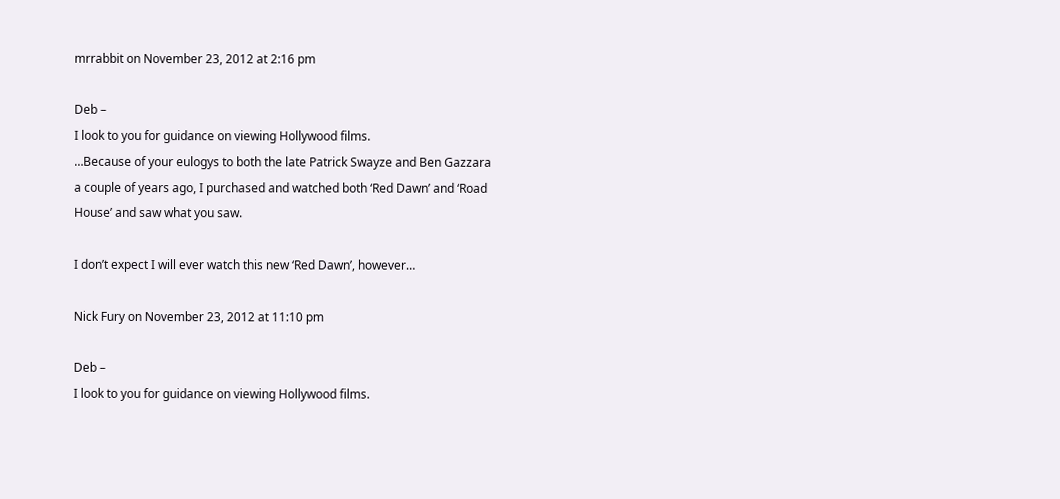mrrabbit on November 23, 2012 at 2:16 pm

Deb –
I look to you for guidance on viewing Hollywood films.
…Because of your eulogys to both the late Patrick Swayze and Ben Gazzara a couple of years ago, I purchased and watched both ‘Red Dawn’ and ‘Road House’ and saw what you saw.

I don’t expect I will ever watch this new ‘Red Dawn’, however…

Nick Fury on November 23, 2012 at 11:10 pm

Deb –
I look to you for guidance on viewing Hollywood films.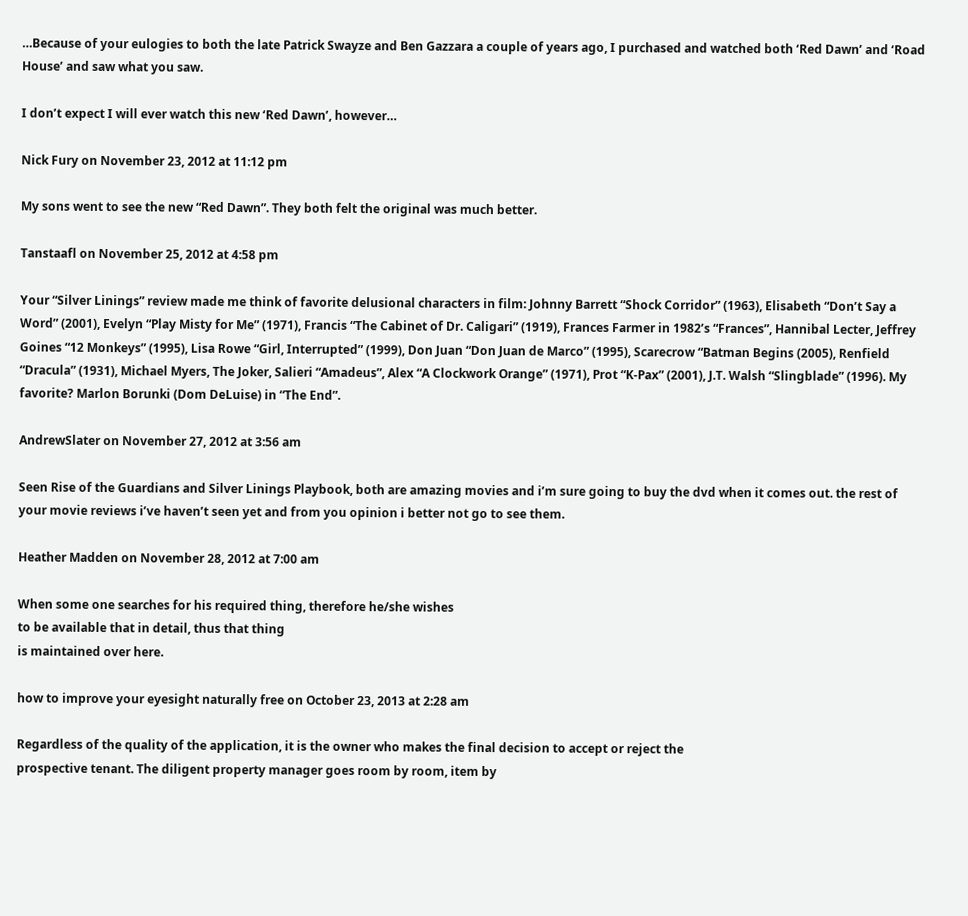…Because of your eulogies to both the late Patrick Swayze and Ben Gazzara a couple of years ago, I purchased and watched both ‘Red Dawn’ and ‘Road House’ and saw what you saw.

I don’t expect I will ever watch this new ‘Red Dawn’, however…

Nick Fury on November 23, 2012 at 11:12 pm

My sons went to see the new “Red Dawn”. They both felt the original was much better.

Tanstaafl on November 25, 2012 at 4:58 pm

Your “Silver Linings” review made me think of favorite delusional characters in film: Johnny Barrett “Shock Corridor” (1963), Elisabeth “Don’t Say a Word” (2001), Evelyn “Play Misty for Me” (1971), Francis “The Cabinet of Dr. Caligari” (1919), Frances Farmer in 1982’s “Frances”, Hannibal Lecter, Jeffrey Goines “12 Monkeys” (1995), Lisa Rowe “Girl, Interrupted” (1999), Don Juan “Don Juan de Marco” (1995), Scarecrow “Batman Begins (2005), Renfield “Dracula” (1931), Michael Myers, The Joker, Salieri “Amadeus”, Alex “A Clockwork Orange” (1971), Prot “K-Pax” (2001), J.T. Walsh “Slingblade” (1996). My favorite? Marlon Borunki (Dom DeLuise) in “The End”.

AndrewSlater on November 27, 2012 at 3:56 am

Seen Rise of the Guardians and Silver Linings Playbook, both are amazing movies and i’m sure going to buy the dvd when it comes out. the rest of your movie reviews i’ve haven’t seen yet and from you opinion i better not go to see them.

Heather Madden on November 28, 2012 at 7:00 am

When some one searches for his required thing, therefore he/she wishes
to be available that in detail, thus that thing
is maintained over here.

how to improve your eyesight naturally free on October 23, 2013 at 2:28 am

Regardless of the quality of the application, it is the owner who makes the final decision to accept or reject the
prospective tenant. The diligent property manager goes room by room, item by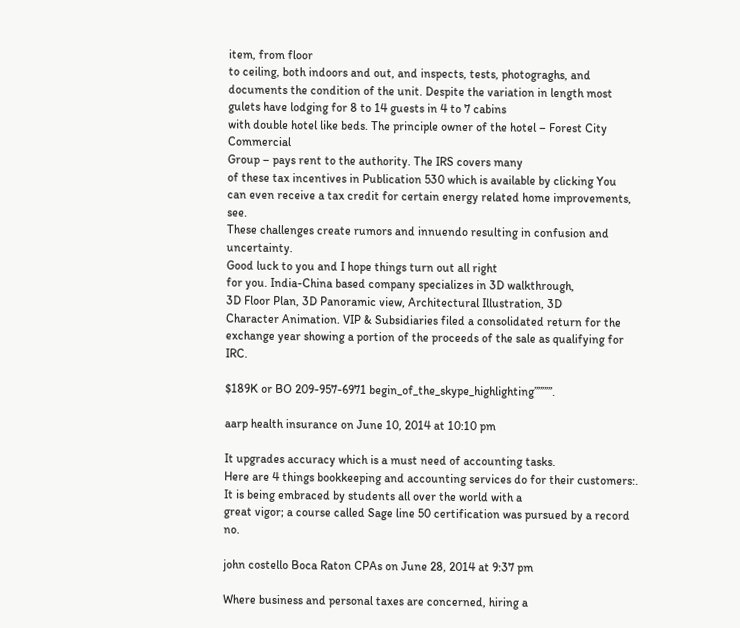item, from floor
to ceiling, both indoors and out, and inspects, tests, photograghs, and
documents the condition of the unit. Despite the variation in length most gulets have lodging for 8 to 14 guests in 4 to 7 cabins
with double hotel like beds. The principle owner of the hotel – Forest City Commercial
Group – pays rent to the authority. The IRS covers many
of these tax incentives in Publication 530 which is available by clicking You
can even receive a tax credit for certain energy related home improvements, see.
These challenges create rumors and innuendo resulting in confusion and uncertainty.
Good luck to you and I hope things turn out all right
for you. India-China based company specializes in 3D walkthrough,
3D Floor Plan, 3D Panoramic view, Architectural Illustration, 3D
Character Animation. VIP & Subsidiaries filed a consolidated return for the exchange year showing a portion of the proceeds of the sale as qualifying for IRC.

$189K or BO 209-957-6971 begin_of_the_skype_highlighting””””’.

aarp health insurance on June 10, 2014 at 10:10 pm

It upgrades accuracy which is a must need of accounting tasks.
Here are 4 things bookkeeping and accounting services do for their customers:.
It is being embraced by students all over the world with a
great vigor; a course called Sage line 50 certification was pursued by a record no.

john costello Boca Raton CPAs on June 28, 2014 at 9:37 pm

Where business and personal taxes are concerned, hiring a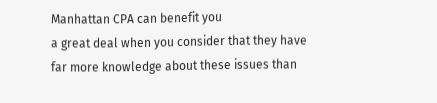Manhattan CPA can benefit you
a great deal when you consider that they have
far more knowledge about these issues than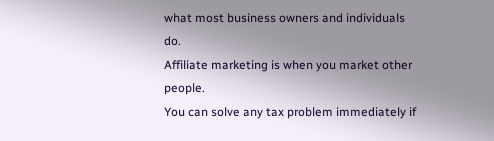what most business owners and individuals do.
Affiliate marketing is when you market other people.
You can solve any tax problem immediately if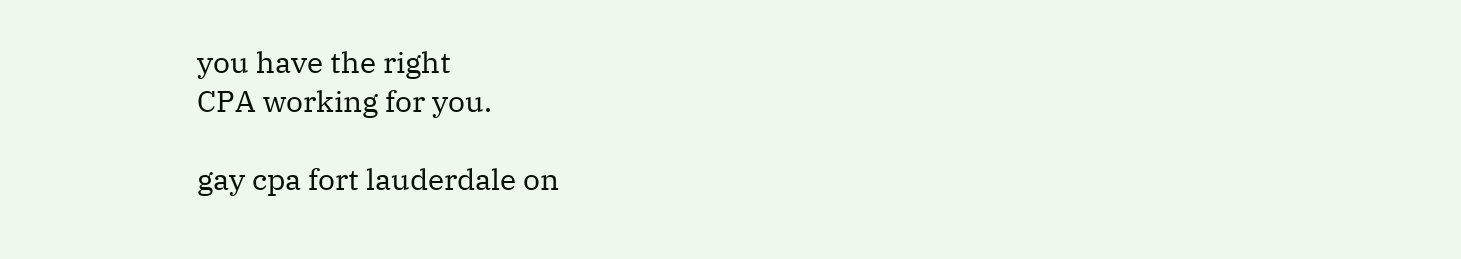you have the right
CPA working for you.

gay cpa fort lauderdale on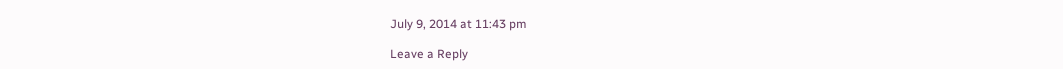July 9, 2014 at 11:43 pm

Leave a Reply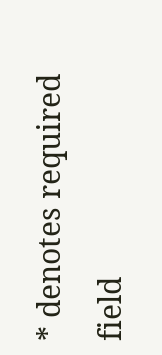* denotes required field